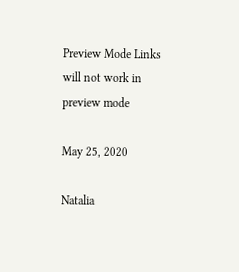Preview Mode Links will not work in preview mode

May 25, 2020

Natalia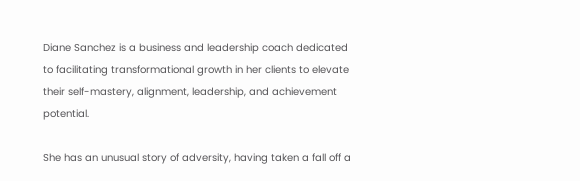Diane Sanchez is a business and leadership coach dedicated to facilitating transformational growth in her clients to elevate their self-mastery, alignment, leadership, and achievement potential.

She has an unusual story of adversity, having taken a fall off a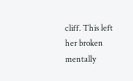cliff. This left her broken mentally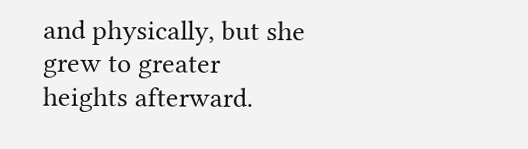and physically, but she grew to greater heights afterward.